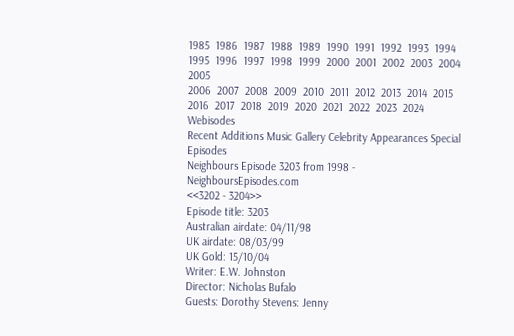1985  1986  1987  1988  1989  1990  1991  1992  1993  1994  1995  1996  1997  1998  1999  2000  2001  2002  2003  2004  2005
2006  2007  2008  2009  2010  2011  2012  2013  2014  2015  2016  2017  2018  2019  2020  2021  2022  2023  2024  Webisodes
Recent Additions Music Gallery Celebrity Appearances Special Episodes
Neighbours Episode 3203 from 1998 - NeighboursEpisodes.com
<<3202 - 3204>>
Episode title: 3203
Australian airdate: 04/11/98
UK airdate: 08/03/99
UK Gold: 15/10/04
Writer: E.W. Johnston
Director: Nicholas Bufalo
Guests: Dorothy Stevens: Jenny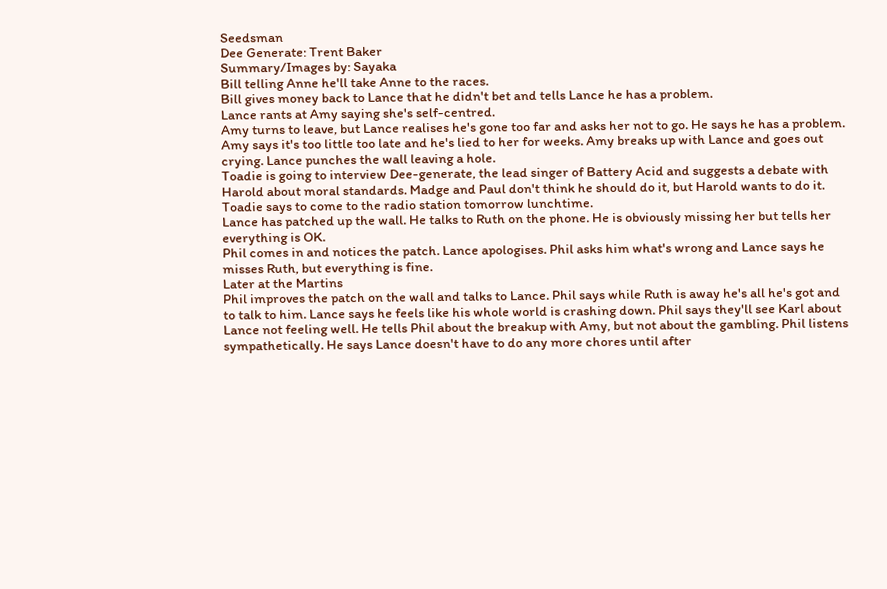Seedsman
Dee Generate: Trent Baker
Summary/Images by: Sayaka
Bill telling Anne he'll take Anne to the races.
Bill gives money back to Lance that he didn't bet and tells Lance he has a problem.
Lance rants at Amy saying she's self-centred.
Amy turns to leave, but Lance realises he's gone too far and asks her not to go. He says he has a problem. Amy says it's too little too late and he's lied to her for weeks. Amy breaks up with Lance and goes out crying. Lance punches the wall leaving a hole.
Toadie is going to interview Dee-generate, the lead singer of Battery Acid and suggests a debate with Harold about moral standards. Madge and Paul don't think he should do it, but Harold wants to do it. Toadie says to come to the radio station tomorrow lunchtime.
Lance has patched up the wall. He talks to Ruth on the phone. He is obviously missing her but tells her everything is OK.
Phil comes in and notices the patch. Lance apologises. Phil asks him what's wrong and Lance says he misses Ruth, but everything is fine.
Later at the Martins
Phil improves the patch on the wall and talks to Lance. Phil says while Ruth is away he's all he's got and to talk to him. Lance says he feels like his whole world is crashing down. Phil says they'll see Karl about Lance not feeling well. He tells Phil about the breakup with Amy, but not about the gambling. Phil listens sympathetically. He says Lance doesn't have to do any more chores until after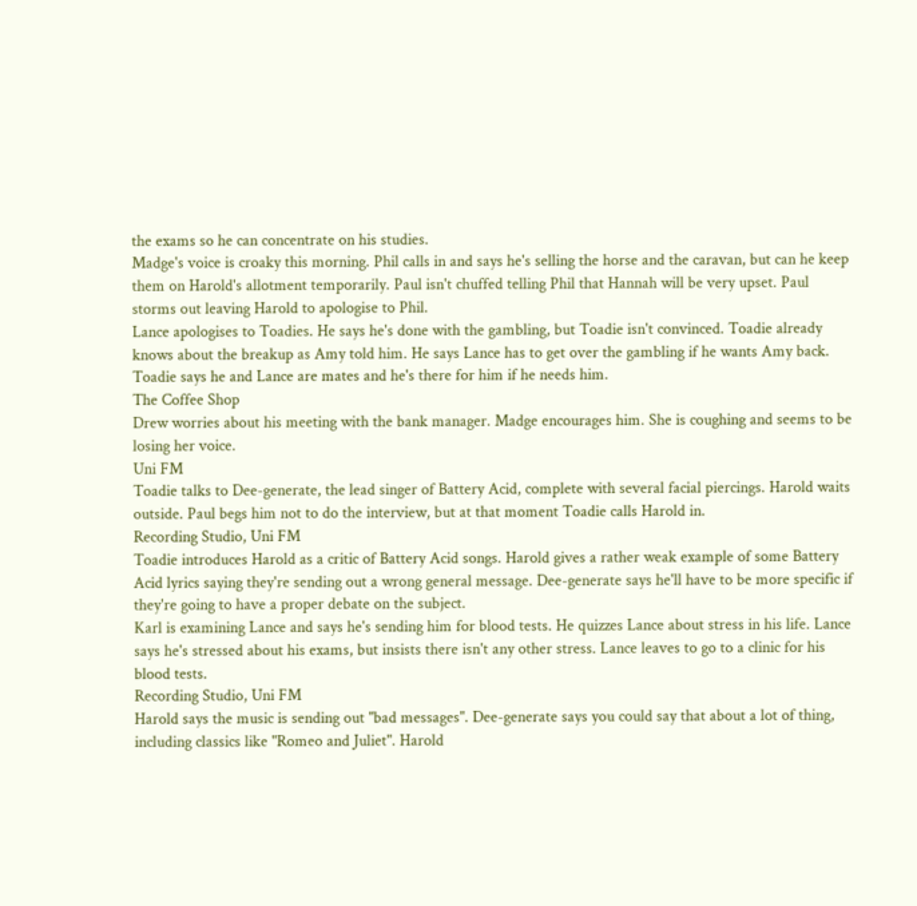the exams so he can concentrate on his studies.
Madge's voice is croaky this morning. Phil calls in and says he's selling the horse and the caravan, but can he keep them on Harold's allotment temporarily. Paul isn't chuffed telling Phil that Hannah will be very upset. Paul storms out leaving Harold to apologise to Phil.
Lance apologises to Toadies. He says he's done with the gambling, but Toadie isn't convinced. Toadie already knows about the breakup as Amy told him. He says Lance has to get over the gambling if he wants Amy back. Toadie says he and Lance are mates and he's there for him if he needs him.
The Coffee Shop
Drew worries about his meeting with the bank manager. Madge encourages him. She is coughing and seems to be losing her voice.
Uni FM
Toadie talks to Dee-generate, the lead singer of Battery Acid, complete with several facial piercings. Harold waits outside. Paul begs him not to do the interview, but at that moment Toadie calls Harold in.
Recording Studio, Uni FM
Toadie introduces Harold as a critic of Battery Acid songs. Harold gives a rather weak example of some Battery Acid lyrics saying they're sending out a wrong general message. Dee-generate says he'll have to be more specific if they're going to have a proper debate on the subject.
Karl is examining Lance and says he's sending him for blood tests. He quizzes Lance about stress in his life. Lance says he's stressed about his exams, but insists there isn't any other stress. Lance leaves to go to a clinic for his blood tests.
Recording Studio, Uni FM
Harold says the music is sending out "bad messages". Dee-generate says you could say that about a lot of thing, including classics like "Romeo and Juliet". Harold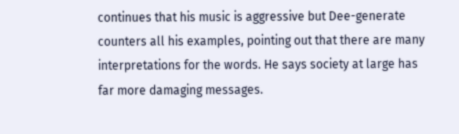continues that his music is aggressive but Dee-generate counters all his examples, pointing out that there are many interpretations for the words. He says society at large has far more damaging messages.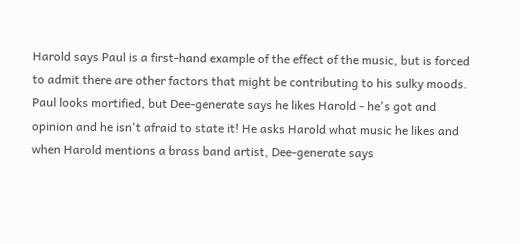Harold says Paul is a first-hand example of the effect of the music, but is forced to admit there are other factors that might be contributing to his sulky moods. Paul looks mortified, but Dee-generate says he likes Harold - he's got and opinion and he isn't afraid to state it! He asks Harold what music he likes and when Harold mentions a brass band artist, Dee-generate says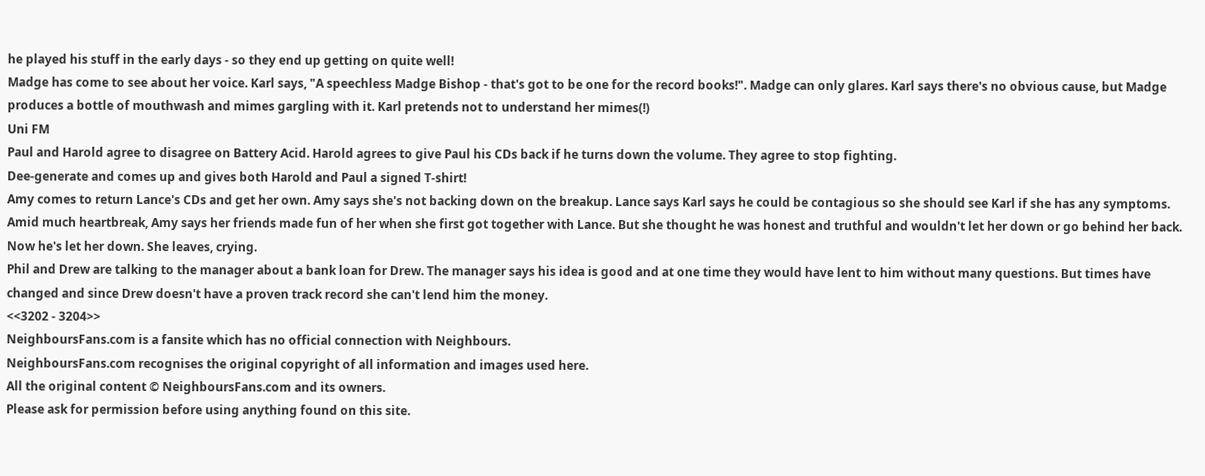he played his stuff in the early days - so they end up getting on quite well!
Madge has come to see about her voice. Karl says, "A speechless Madge Bishop - that's got to be one for the record books!". Madge can only glares. Karl says there's no obvious cause, but Madge produces a bottle of mouthwash and mimes gargling with it. Karl pretends not to understand her mimes(!)
Uni FM
Paul and Harold agree to disagree on Battery Acid. Harold agrees to give Paul his CDs back if he turns down the volume. They agree to stop fighting.
Dee-generate and comes up and gives both Harold and Paul a signed T-shirt!
Amy comes to return Lance's CDs and get her own. Amy says she's not backing down on the breakup. Lance says Karl says he could be contagious so she should see Karl if she has any symptoms. Amid much heartbreak, Amy says her friends made fun of her when she first got together with Lance. But she thought he was honest and truthful and wouldn't let her down or go behind her back. Now he's let her down. She leaves, crying.
Phil and Drew are talking to the manager about a bank loan for Drew. The manager says his idea is good and at one time they would have lent to him without many questions. But times have changed and since Drew doesn't have a proven track record she can't lend him the money.
<<3202 - 3204>>
NeighboursFans.com is a fansite which has no official connection with Neighbours.
NeighboursFans.com recognises the original copyright of all information and images used here.
All the original content © NeighboursFans.com and its owners.
Please ask for permission before using anything found on this site.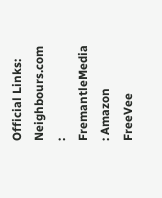Official Links: Neighbours.com : FremantleMedia : Amazon FreeVee